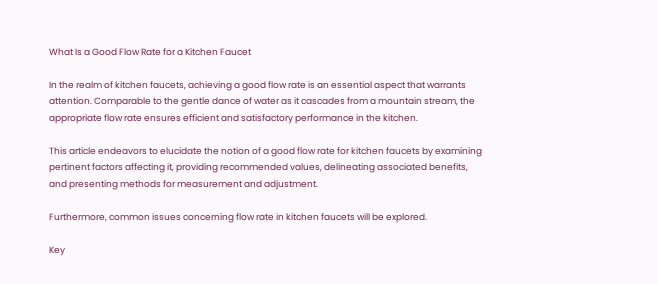What Is a Good Flow Rate for a Kitchen Faucet

In the realm of kitchen faucets, achieving a good flow rate is an essential aspect that warrants attention. Comparable to the gentle dance of water as it cascades from a mountain stream, the appropriate flow rate ensures efficient and satisfactory performance in the kitchen.

This article endeavors to elucidate the notion of a good flow rate for kitchen faucets by examining pertinent factors affecting it, providing recommended values, delineating associated benefits, and presenting methods for measurement and adjustment.

Furthermore, common issues concerning flow rate in kitchen faucets will be explored.

Key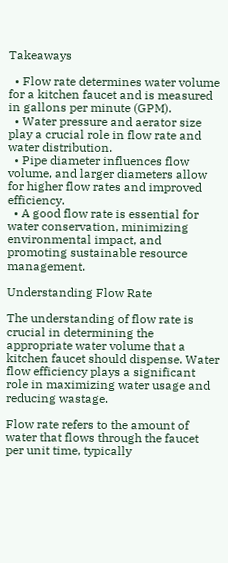Takeaways

  • Flow rate determines water volume for a kitchen faucet and is measured in gallons per minute (GPM).
  • Water pressure and aerator size play a crucial role in flow rate and water distribution.
  • Pipe diameter influences flow volume, and larger diameters allow for higher flow rates and improved efficiency.
  • A good flow rate is essential for water conservation, minimizing environmental impact, and promoting sustainable resource management.

Understanding Flow Rate

The understanding of flow rate is crucial in determining the appropriate water volume that a kitchen faucet should dispense. Water flow efficiency plays a significant role in maximizing water usage and reducing wastage.

Flow rate refers to the amount of water that flows through the faucet per unit time, typically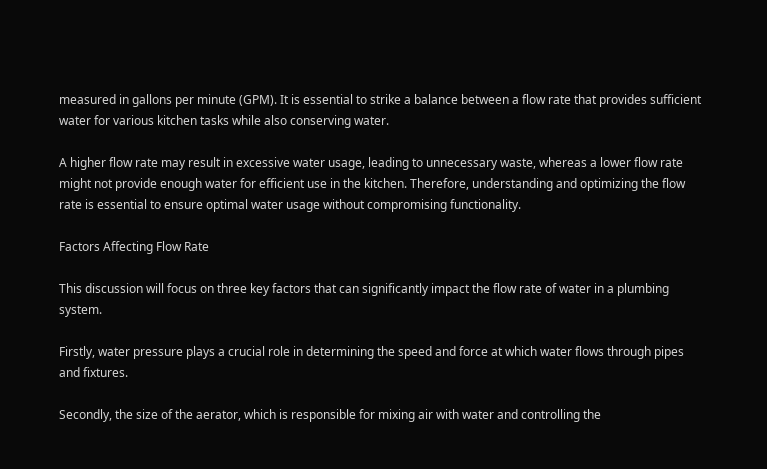measured in gallons per minute (GPM). It is essential to strike a balance between a flow rate that provides sufficient water for various kitchen tasks while also conserving water.

A higher flow rate may result in excessive water usage, leading to unnecessary waste, whereas a lower flow rate might not provide enough water for efficient use in the kitchen. Therefore, understanding and optimizing the flow rate is essential to ensure optimal water usage without compromising functionality.

Factors Affecting Flow Rate

This discussion will focus on three key factors that can significantly impact the flow rate of water in a plumbing system.

Firstly, water pressure plays a crucial role in determining the speed and force at which water flows through pipes and fixtures.

Secondly, the size of the aerator, which is responsible for mixing air with water and controlling the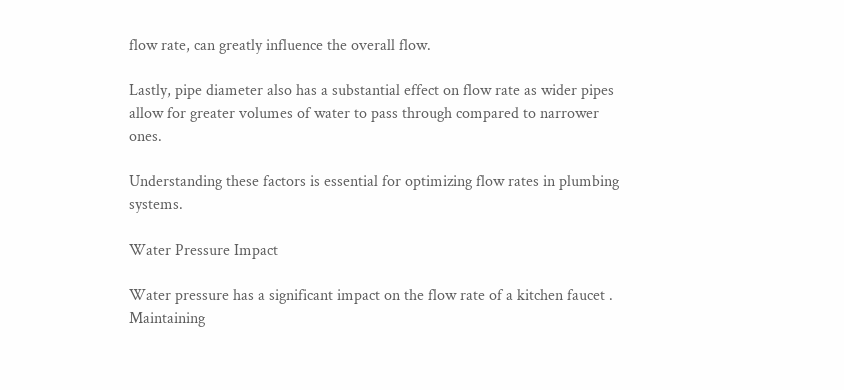flow rate, can greatly influence the overall flow.

Lastly, pipe diameter also has a substantial effect on flow rate as wider pipes allow for greater volumes of water to pass through compared to narrower ones.

Understanding these factors is essential for optimizing flow rates in plumbing systems.

Water Pressure Impact

Water pressure has a significant impact on the flow rate of a kitchen faucet . Maintaining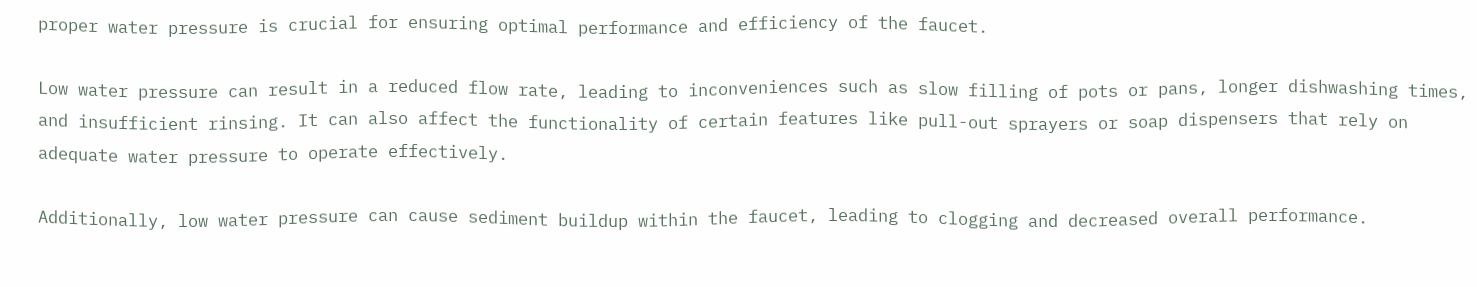proper water pressure is crucial for ensuring optimal performance and efficiency of the faucet.

Low water pressure can result in a reduced flow rate, leading to inconveniences such as slow filling of pots or pans, longer dishwashing times, and insufficient rinsing. It can also affect the functionality of certain features like pull-out sprayers or soap dispensers that rely on adequate water pressure to operate effectively.

Additionally, low water pressure can cause sediment buildup within the faucet, leading to clogging and decreased overall performance.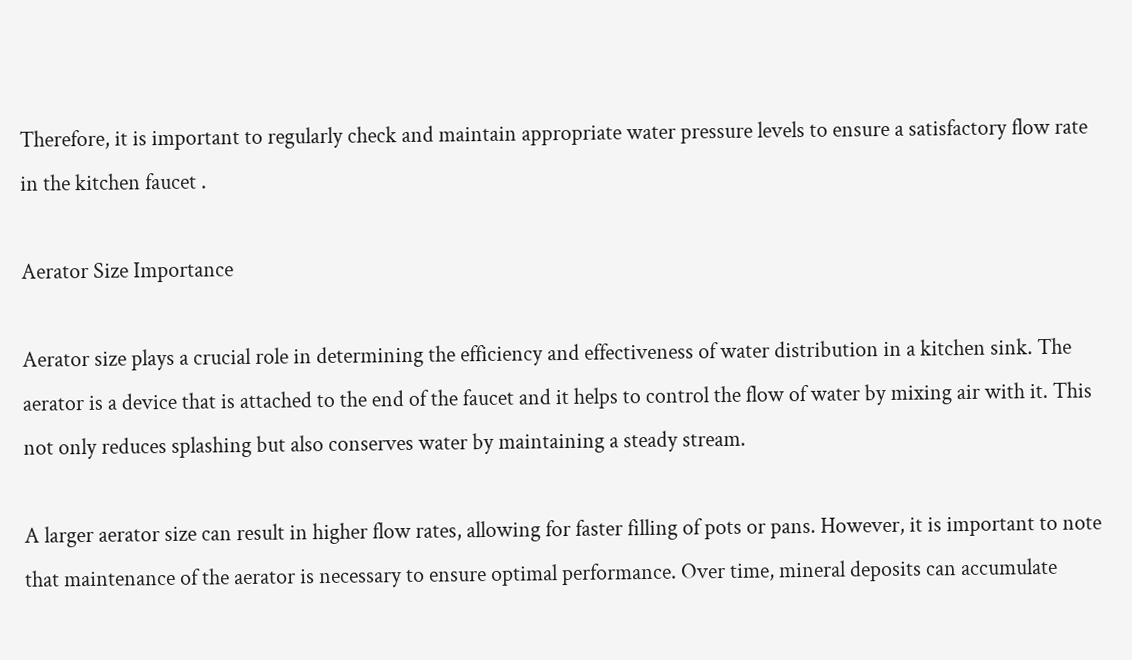Therefore, it is important to regularly check and maintain appropriate water pressure levels to ensure a satisfactory flow rate in the kitchen faucet .

Aerator Size Importance

Aerator size plays a crucial role in determining the efficiency and effectiveness of water distribution in a kitchen sink. The aerator is a device that is attached to the end of the faucet and it helps to control the flow of water by mixing air with it. This not only reduces splashing but also conserves water by maintaining a steady stream.

A larger aerator size can result in higher flow rates, allowing for faster filling of pots or pans. However, it is important to note that maintenance of the aerator is necessary to ensure optimal performance. Over time, mineral deposits can accumulate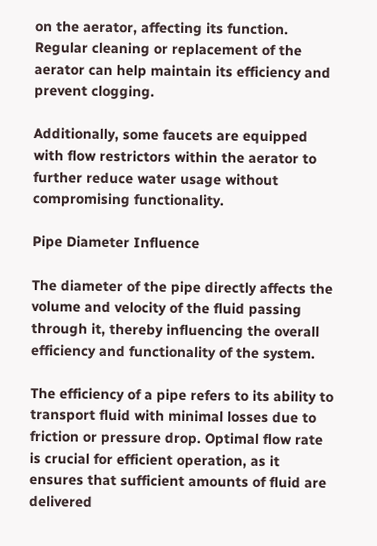on the aerator, affecting its function. Regular cleaning or replacement of the aerator can help maintain its efficiency and prevent clogging.

Additionally, some faucets are equipped with flow restrictors within the aerator to further reduce water usage without compromising functionality.

Pipe Diameter Influence

The diameter of the pipe directly affects the volume and velocity of the fluid passing through it, thereby influencing the overall efficiency and functionality of the system.

The efficiency of a pipe refers to its ability to transport fluid with minimal losses due to friction or pressure drop. Optimal flow rate is crucial for efficient operation, as it ensures that sufficient amounts of fluid are delivered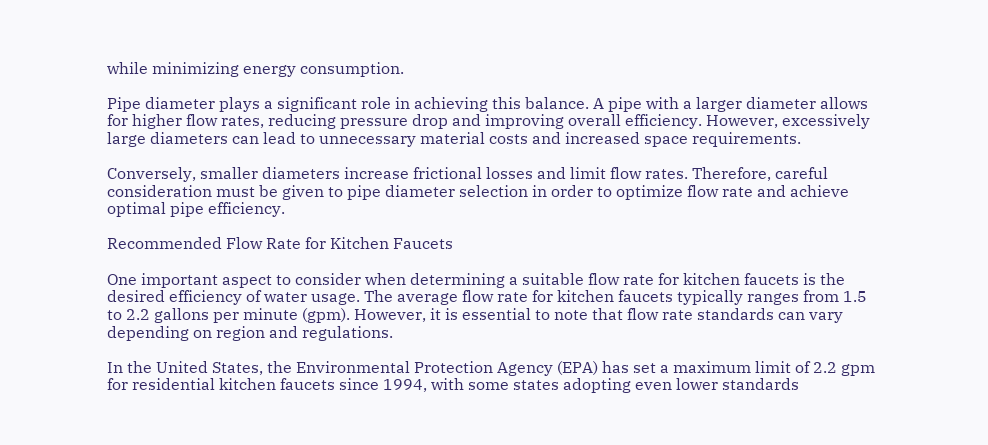while minimizing energy consumption.

Pipe diameter plays a significant role in achieving this balance. A pipe with a larger diameter allows for higher flow rates, reducing pressure drop and improving overall efficiency. However, excessively large diameters can lead to unnecessary material costs and increased space requirements.

Conversely, smaller diameters increase frictional losses and limit flow rates. Therefore, careful consideration must be given to pipe diameter selection in order to optimize flow rate and achieve optimal pipe efficiency.

Recommended Flow Rate for Kitchen Faucets

One important aspect to consider when determining a suitable flow rate for kitchen faucets is the desired efficiency of water usage. The average flow rate for kitchen faucets typically ranges from 1.5 to 2.2 gallons per minute (gpm). However, it is essential to note that flow rate standards can vary depending on region and regulations.

In the United States, the Environmental Protection Agency (EPA) has set a maximum limit of 2.2 gpm for residential kitchen faucets since 1994, with some states adopting even lower standards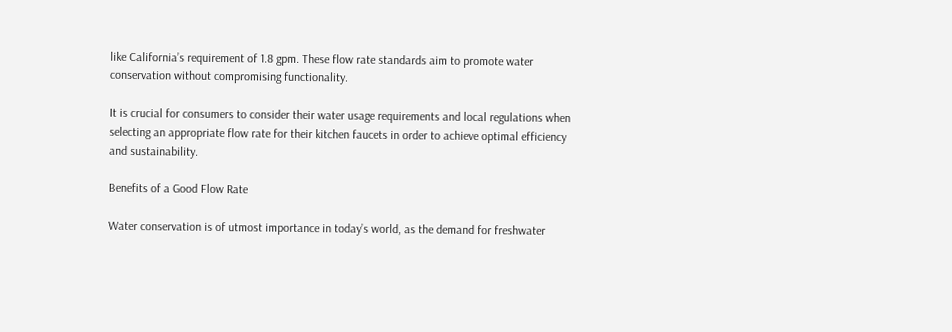like California’s requirement of 1.8 gpm. These flow rate standards aim to promote water conservation without compromising functionality.

It is crucial for consumers to consider their water usage requirements and local regulations when selecting an appropriate flow rate for their kitchen faucets in order to achieve optimal efficiency and sustainability.

Benefits of a Good Flow Rate

Water conservation is of utmost importance in today’s world, as the demand for freshwater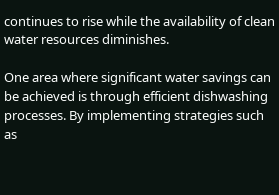continues to rise while the availability of clean water resources diminishes.

One area where significant water savings can be achieved is through efficient dishwashing processes. By implementing strategies such as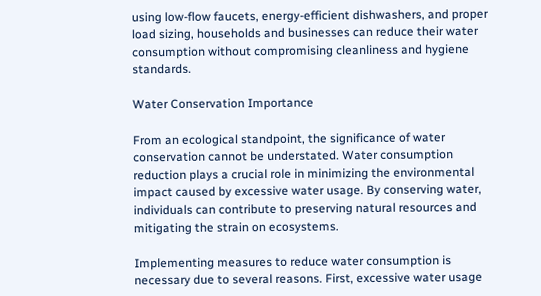using low-flow faucets, energy-efficient dishwashers, and proper load sizing, households and businesses can reduce their water consumption without compromising cleanliness and hygiene standards.

Water Conservation Importance

From an ecological standpoint, the significance of water conservation cannot be understated. Water consumption reduction plays a crucial role in minimizing the environmental impact caused by excessive water usage. By conserving water, individuals can contribute to preserving natural resources and mitigating the strain on ecosystems.

Implementing measures to reduce water consumption is necessary due to several reasons. First, excessive water usage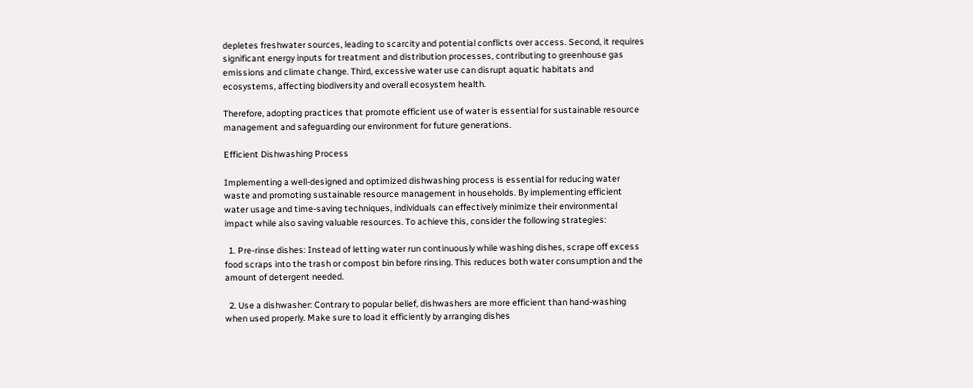depletes freshwater sources, leading to scarcity and potential conflicts over access. Second, it requires significant energy inputs for treatment and distribution processes, contributing to greenhouse gas emissions and climate change. Third, excessive water use can disrupt aquatic habitats and ecosystems, affecting biodiversity and overall ecosystem health.

Therefore, adopting practices that promote efficient use of water is essential for sustainable resource management and safeguarding our environment for future generations.

Efficient Dishwashing Process

Implementing a well-designed and optimized dishwashing process is essential for reducing water waste and promoting sustainable resource management in households. By implementing efficient water usage and time-saving techniques, individuals can effectively minimize their environmental impact while also saving valuable resources. To achieve this, consider the following strategies:

  1. Pre-rinse dishes: Instead of letting water run continuously while washing dishes, scrape off excess food scraps into the trash or compost bin before rinsing. This reduces both water consumption and the amount of detergent needed.

  2. Use a dishwasher: Contrary to popular belief, dishwashers are more efficient than hand-washing when used properly. Make sure to load it efficiently by arranging dishes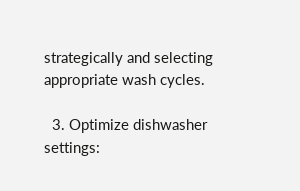strategically and selecting appropriate wash cycles.

  3. Optimize dishwasher settings: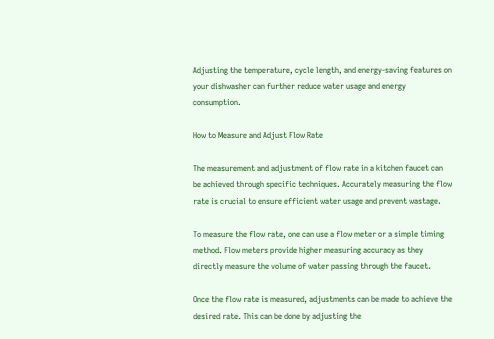Adjusting the temperature, cycle length, and energy-saving features on your dishwasher can further reduce water usage and energy consumption.

How to Measure and Adjust Flow Rate

The measurement and adjustment of flow rate in a kitchen faucet can be achieved through specific techniques. Accurately measuring the flow rate is crucial to ensure efficient water usage and prevent wastage.

To measure the flow rate, one can use a flow meter or a simple timing method. Flow meters provide higher measuring accuracy as they directly measure the volume of water passing through the faucet.

Once the flow rate is measured, adjustments can be made to achieve the desired rate. This can be done by adjusting the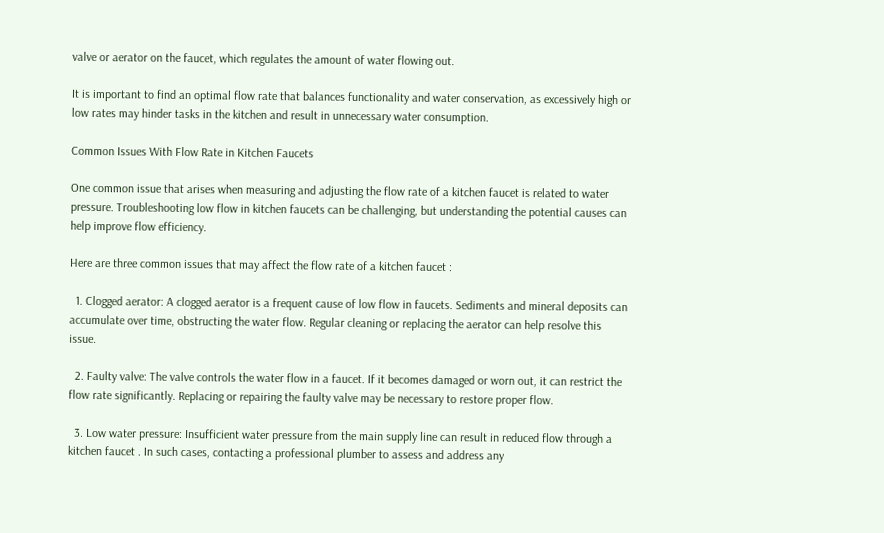valve or aerator on the faucet, which regulates the amount of water flowing out.

It is important to find an optimal flow rate that balances functionality and water conservation, as excessively high or low rates may hinder tasks in the kitchen and result in unnecessary water consumption.

Common Issues With Flow Rate in Kitchen Faucets

One common issue that arises when measuring and adjusting the flow rate of a kitchen faucet is related to water pressure. Troubleshooting low flow in kitchen faucets can be challenging, but understanding the potential causes can help improve flow efficiency.

Here are three common issues that may affect the flow rate of a kitchen faucet :

  1. Clogged aerator: A clogged aerator is a frequent cause of low flow in faucets. Sediments and mineral deposits can accumulate over time, obstructing the water flow. Regular cleaning or replacing the aerator can help resolve this issue.

  2. Faulty valve: The valve controls the water flow in a faucet. If it becomes damaged or worn out, it can restrict the flow rate significantly. Replacing or repairing the faulty valve may be necessary to restore proper flow.

  3. Low water pressure: Insufficient water pressure from the main supply line can result in reduced flow through a kitchen faucet . In such cases, contacting a professional plumber to assess and address any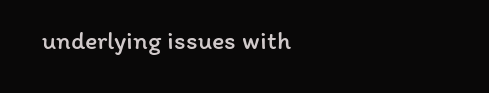underlying issues with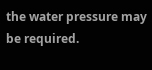the water pressure may be required.